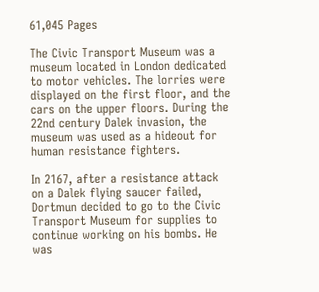61,045 Pages

The Civic Transport Museum was a museum located in London dedicated to motor vehicles. The lorries were displayed on the first floor, and the cars on the upper floors. During the 22nd century Dalek invasion, the museum was used as a hideout for human resistance fighters.

In 2167, after a resistance attack on a Dalek flying saucer failed, Dortmun decided to go to the Civic Transport Museum for supplies to continue working on his bombs. He was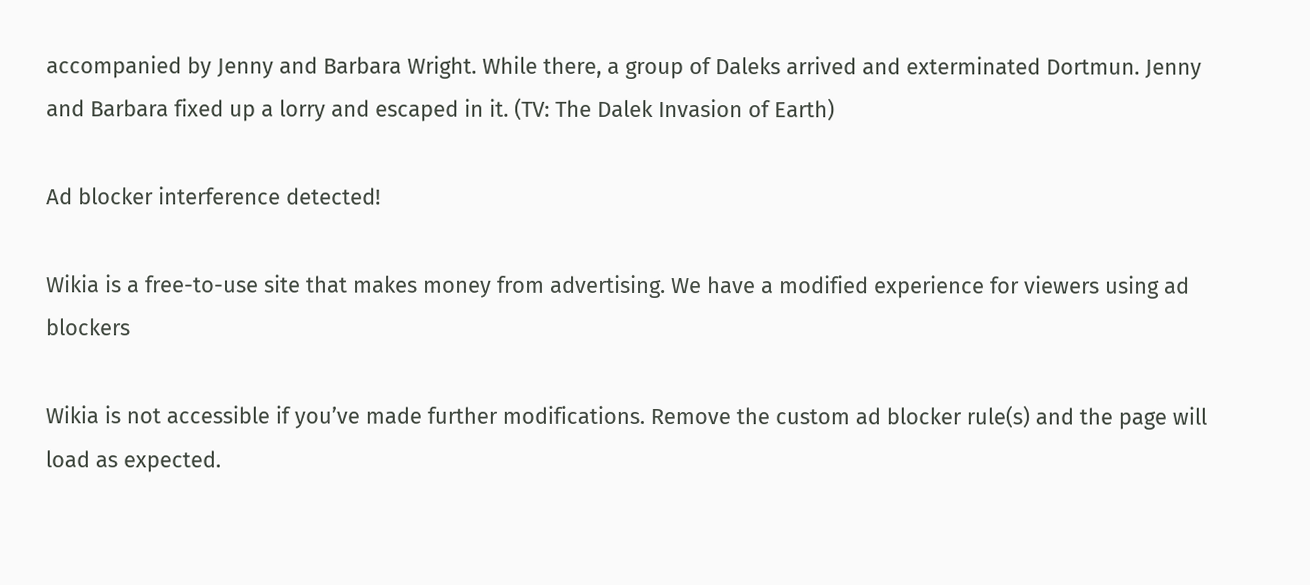accompanied by Jenny and Barbara Wright. While there, a group of Daleks arrived and exterminated Dortmun. Jenny and Barbara fixed up a lorry and escaped in it. (TV: The Dalek Invasion of Earth)

Ad blocker interference detected!

Wikia is a free-to-use site that makes money from advertising. We have a modified experience for viewers using ad blockers

Wikia is not accessible if you’ve made further modifications. Remove the custom ad blocker rule(s) and the page will load as expected.